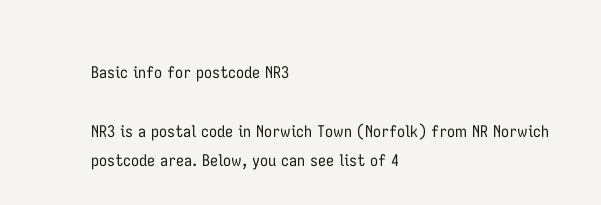Basic info for postcode NR3

NR3 is a postal code in Norwich Town (Norfolk) from NR Norwich postcode area. Below, you can see list of 4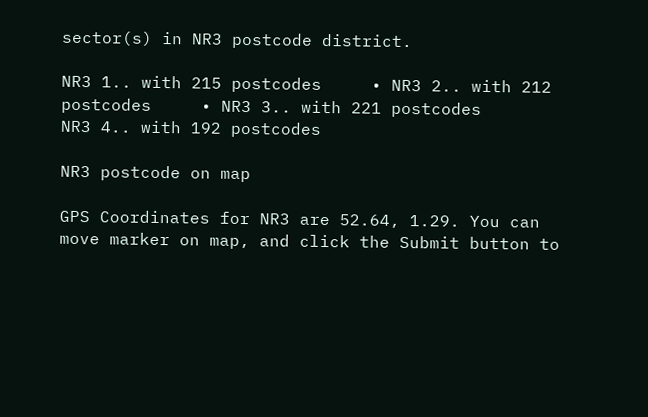sector(s) in NR3 postcode district.

NR3 1.. with 215 postcodes     • NR3 2.. with 212 postcodes     • NR3 3.. with 221 postcodes
NR3 4.. with 192 postcodes

NR3 postcode on map

GPS Coordinates for NR3 are 52.64, 1.29. You can move marker on map, and click the Submit button to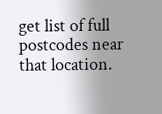get list of full postcodes near that location.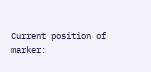Current position of marker: